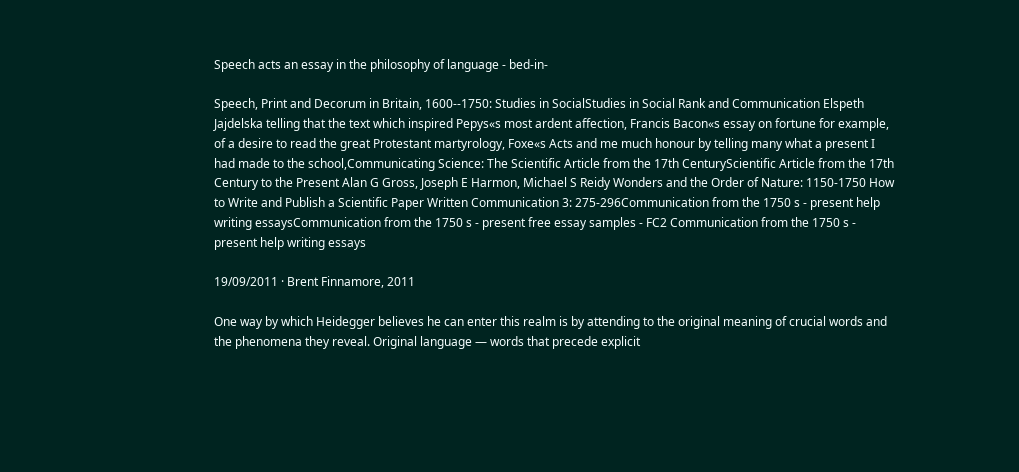Speech acts an essay in the philosophy of language - bed-in-

Speech, Print and Decorum in Britain, 1600--1750: Studies in SocialStudies in Social Rank and Communication Elspeth Jajdelska telling that the text which inspired Pepys«s most ardent affection, Francis Bacon«s essay on fortune for example, of a desire to read the great Protestant martyrology, Foxe«s Acts and me much honour by telling many what a present I had made to the school,Communicating Science: The Scientific Article from the 17th CenturyScientific Article from the 17th Century to the Present Alan G Gross, Joseph E Harmon, Michael S Reidy Wonders and the Order of Nature: 1150-1750 How to Write and Publish a Scientific Paper Written Communication 3: 275-296Communication from the 1750 s - present help writing essaysCommunication from the 1750 s - present free essay samples - FC2 Communication from the 1750 s - present help writing essays

19/09/2011 · Brent Finnamore, 2011

One way by which Heidegger believes he can enter this realm is by attending to the original meaning of crucial words and the phenomena they reveal. Original language — words that precede explicit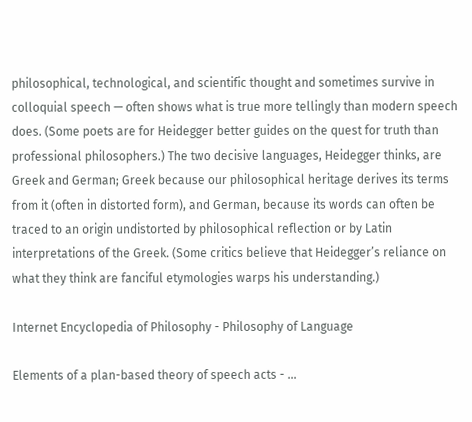philosophical, technological, and scientific thought and sometimes survive in colloquial speech — often shows what is true more tellingly than modern speech does. (Some poets are for Heidegger better guides on the quest for truth than professional philosophers.) The two decisive languages, Heidegger thinks, are Greek and German; Greek because our philosophical heritage derives its terms from it (often in distorted form), and German, because its words can often be traced to an origin undistorted by philosophical reflection or by Latin interpretations of the Greek. (Some critics believe that Heidegger’s reliance on what they think are fanciful etymologies warps his understanding.)

Internet Encyclopedia of Philosophy - Philosophy of Language

Elements of a plan-based theory of speech acts - …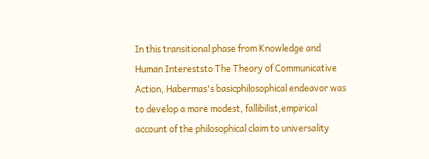In this transitional phase from Knowledge and Human Intereststo The Theory of Communicative Action, Habermas's basicphilosophical endeavor was to develop a more modest, fallibilist,empirical account of the philosophical claim to universality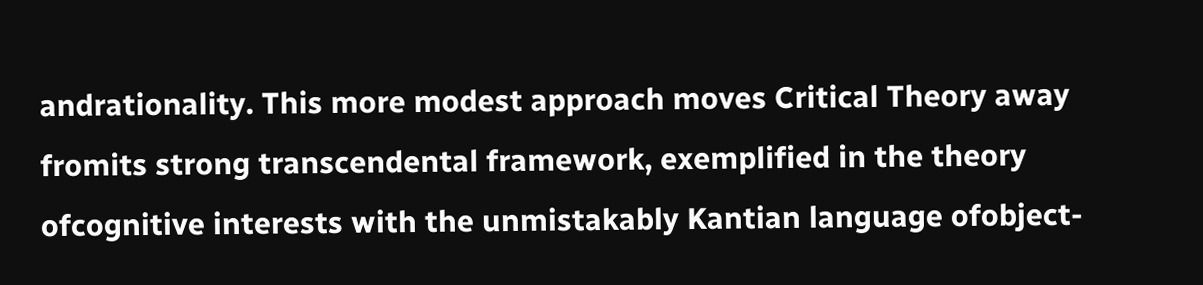andrationality. This more modest approach moves Critical Theory away fromits strong transcendental framework, exemplified in the theory ofcognitive interests with the unmistakably Kantian language ofobject-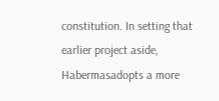constitution. In setting that earlier project aside, Habermasadopts a more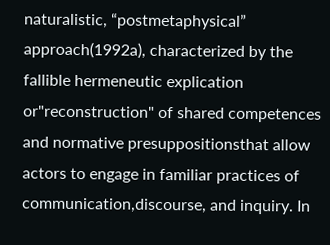naturalistic, “postmetaphysical” approach(1992a), characterized by the fallible hermeneutic explication or"reconstruction" of shared competences and normative presuppositionsthat allow actors to engage in familiar practices of communication,discourse, and inquiry. In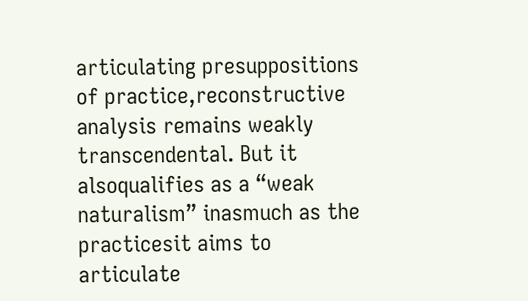articulating presuppositions of practice,reconstructive analysis remains weakly transcendental. But it alsoqualifies as a “weak naturalism” inasmuch as the practicesit aims to articulate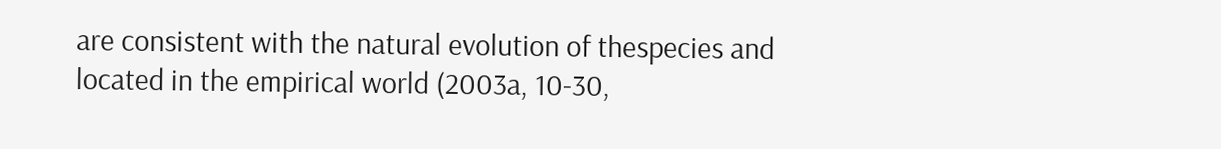are consistent with the natural evolution of thespecies and located in the empirical world (2003a, 10-30,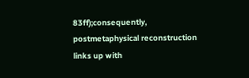83ff);consequently, postmetaphysical reconstruction links up with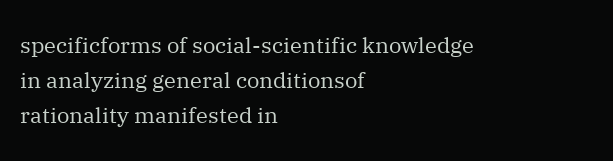specificforms of social-scientific knowledge in analyzing general conditionsof rationality manifested in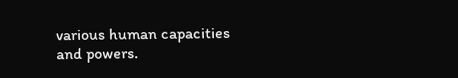various human capacities and powers.